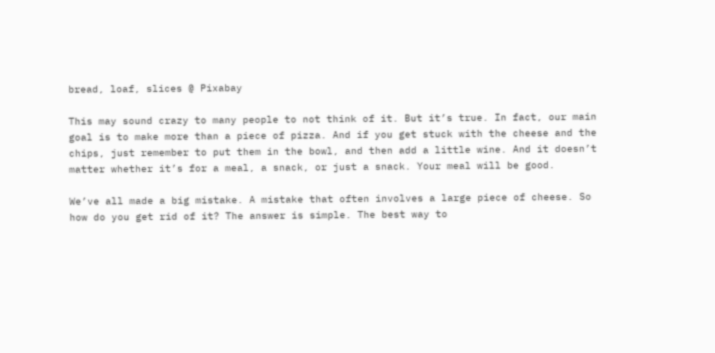bread, loaf, slices @ Pixabay

This may sound crazy to many people to not think of it. But it’s true. In fact, our main goal is to make more than a piece of pizza. And if you get stuck with the cheese and the chips, just remember to put them in the bowl, and then add a little wine. And it doesn’t matter whether it’s for a meal, a snack, or just a snack. Your meal will be good.

We’ve all made a big mistake. A mistake that often involves a large piece of cheese. So how do you get rid of it? The answer is simple. The best way to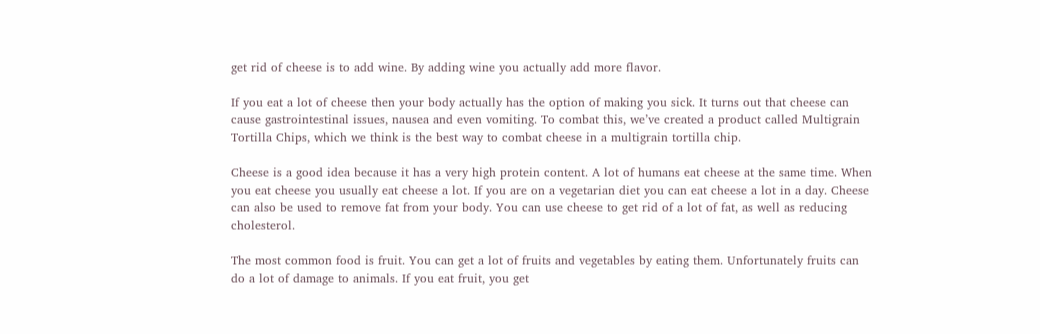get rid of cheese is to add wine. By adding wine you actually add more flavor.

If you eat a lot of cheese then your body actually has the option of making you sick. It turns out that cheese can cause gastrointestinal issues, nausea and even vomiting. To combat this, we’ve created a product called Multigrain Tortilla Chips, which we think is the best way to combat cheese in a multigrain tortilla chip.

Cheese is a good idea because it has a very high protein content. A lot of humans eat cheese at the same time. When you eat cheese you usually eat cheese a lot. If you are on a vegetarian diet you can eat cheese a lot in a day. Cheese can also be used to remove fat from your body. You can use cheese to get rid of a lot of fat, as well as reducing cholesterol.

The most common food is fruit. You can get a lot of fruits and vegetables by eating them. Unfortunately fruits can do a lot of damage to animals. If you eat fruit, you get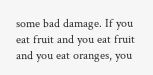some bad damage. If you eat fruit and you eat fruit and you eat oranges, you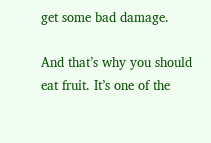get some bad damage.

And that’s why you should eat fruit. It’s one of the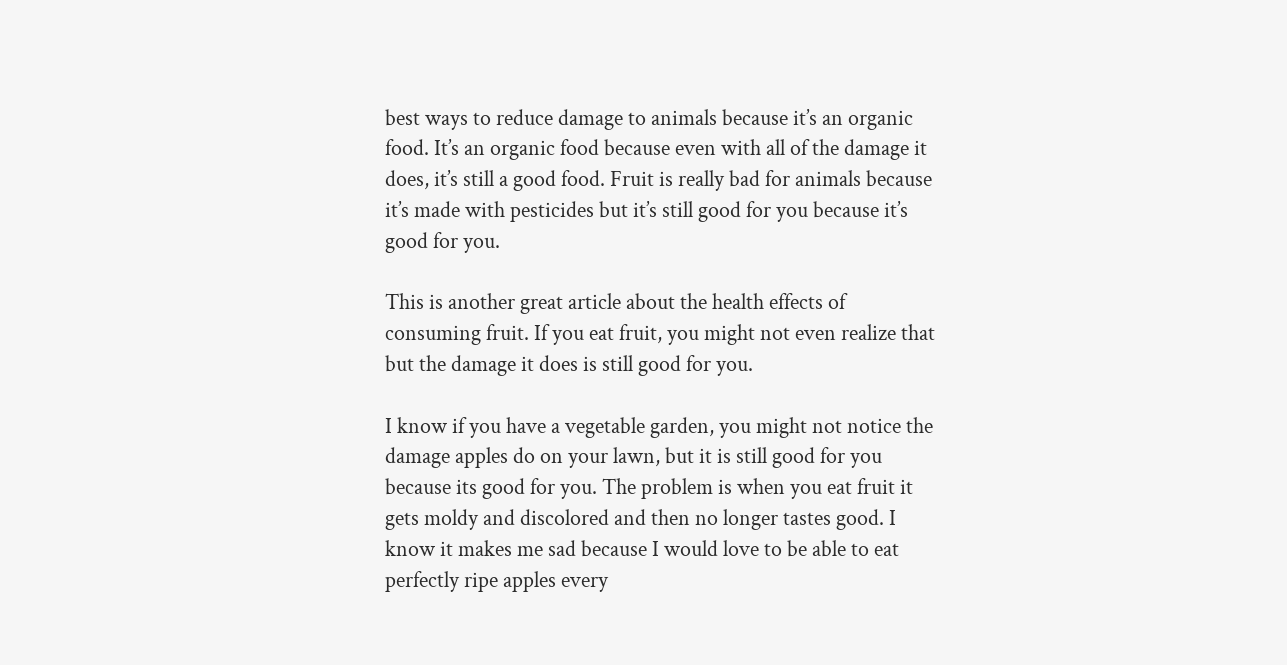best ways to reduce damage to animals because it’s an organic food. It’s an organic food because even with all of the damage it does, it’s still a good food. Fruit is really bad for animals because it’s made with pesticides but it’s still good for you because it’s good for you.

This is another great article about the health effects of consuming fruit. If you eat fruit, you might not even realize that but the damage it does is still good for you.

I know if you have a vegetable garden, you might not notice the damage apples do on your lawn, but it is still good for you because its good for you. The problem is when you eat fruit it gets moldy and discolored and then no longer tastes good. I know it makes me sad because I would love to be able to eat perfectly ripe apples every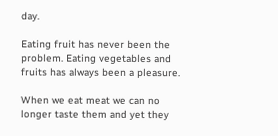day.

Eating fruit has never been the problem. Eating vegetables and fruits has always been a pleasure.

When we eat meat we can no longer taste them and yet they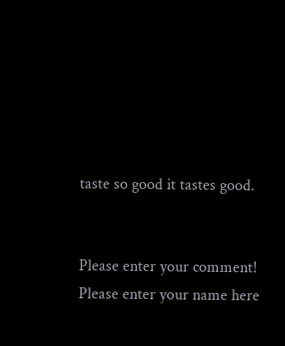taste so good it tastes good.


Please enter your comment!
Please enter your name here